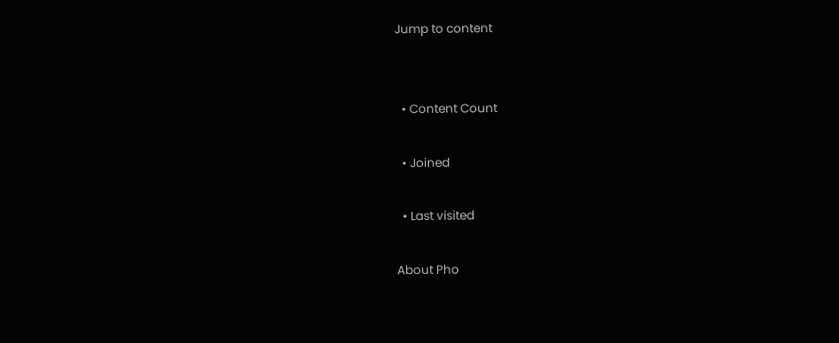Jump to content


  • Content Count

  • Joined

  • Last visited

About Pho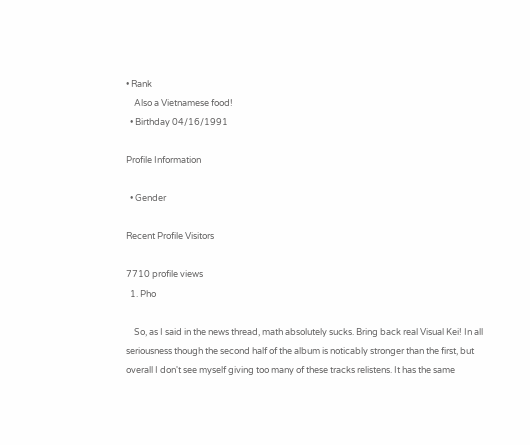• Rank
    Also a Vietnamese food!
  • Birthday 04/16/1991

Profile Information

  • Gender

Recent Profile Visitors

7710 profile views
  1. Pho

    So, as I said in the news thread, math absolutely sucks. Bring back real Visual Kei! In all seriousness though the second half of the album is noticably stronger than the first, but overall I don't see myself giving too many of these tracks relistens. It has the same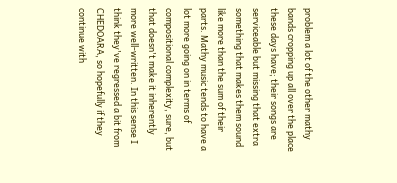problem a lot of the other mathy bands cropping up all over the place these days have; their songs are serviceable but missing that extra something that makes them sound like more than the sum of their parts. Mathy music tends to have a lot more going on in terms of compositional complexity, sure, but that doesn't make it inherently more well-written. In this sense I think they've regressed a bit from CHEDOARA, so hopefully if they continue with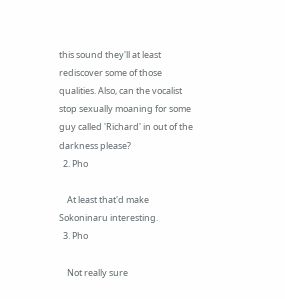this sound they'll at least rediscover some of those qualities. Also, can the vocalist stop sexually moaning for some guy called 'Richard' in out of the darkness please?
  2. Pho

    At least that'd make Sokoninaru interesting.
  3. Pho

    Not really sure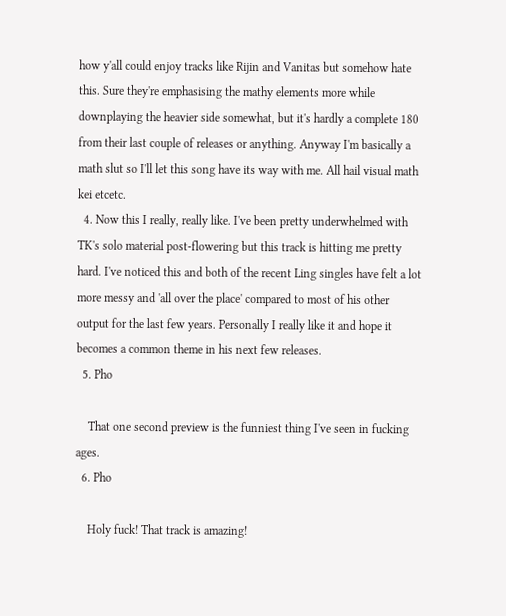how y'all could enjoy tracks like Rijin and Vanitas but somehow hate this. Sure they're emphasising the mathy elements more while downplaying the heavier side somewhat, but it's hardly a complete 180 from their last couple of releases or anything. Anyway I'm basically a math slut so I'll let this song have its way with me. All hail visual math kei etcetc.
  4. Now this I really, really like. I've been pretty underwhelmed with TK's solo material post-flowering but this track is hitting me pretty hard. I've noticed this and both of the recent Ling singles have felt a lot more messy and 'all over the place' compared to most of his other output for the last few years. Personally I really like it and hope it becomes a common theme in his next few releases.
  5. Pho

    That one second preview is the funniest thing I've seen in fucking ages.
  6. Pho

    Holy fuck! That track is amazing!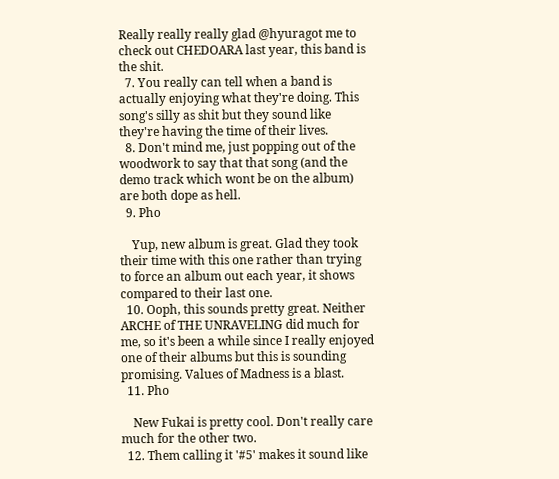Really really really glad @hyuragot me to check out CHEDOARA last year, this band is the shit.
  7. You really can tell when a band is actually enjoying what they're doing. This song's silly as shit but they sound like they're having the time of their lives.
  8. Don't mind me, just popping out of the woodwork to say that that song (and the demo track which wont be on the album) are both dope as hell.
  9. Pho

    Yup, new album is great. Glad they took their time with this one rather than trying to force an album out each year, it shows compared to their last one.
  10. Ooph, this sounds pretty great. Neither ARCHE of THE UNRAVELING did much for me, so it's been a while since I really enjoyed one of their albums but this is sounding promising. Values of Madness is a blast.
  11. Pho

    New Fukai is pretty cool. Don't really care much for the other two.
  12. Them calling it '#5' makes it sound like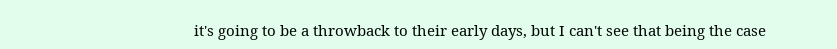it's going to be a throwback to their early days, but I can't see that being the case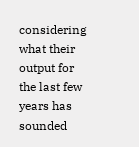considering what their output for the last few years has sounded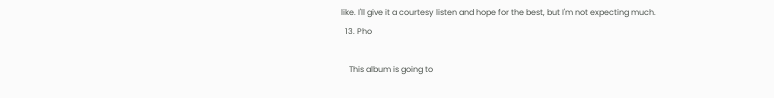like. I'll give it a courtesy listen and hope for the best, but I'm not expecting much.
  13. Pho

    This album is going to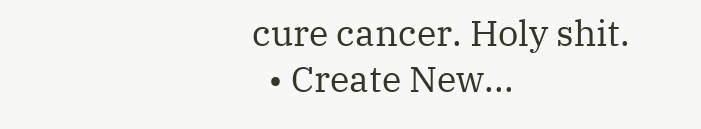cure cancer. Holy shit.
  • Create New...